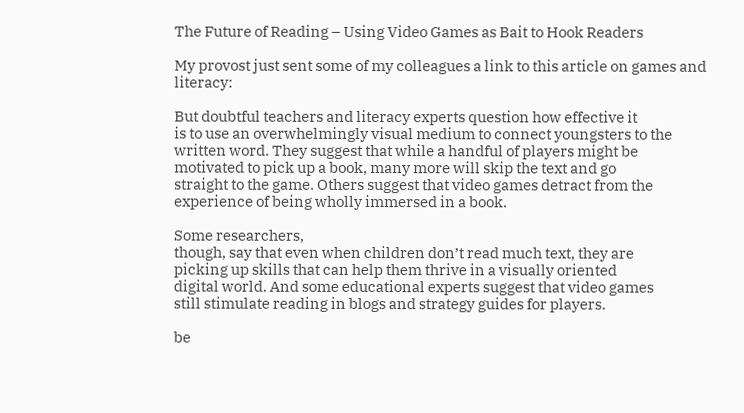The Future of Reading – Using Video Games as Bait to Hook Readers

My provost just sent some of my colleagues a link to this article on games and literacy:

But doubtful teachers and literacy experts question how effective it
is to use an overwhelmingly visual medium to connect youngsters to the
written word. They suggest that while a handful of players might be
motivated to pick up a book, many more will skip the text and go
straight to the game. Others suggest that video games detract from the
experience of being wholly immersed in a book.

Some researchers,
though, say that even when children don’t read much text, they are
picking up skills that can help them thrive in a visually oriented
digital world. And some educational experts suggest that video games
still stimulate reading in blogs and strategy guides for players.

be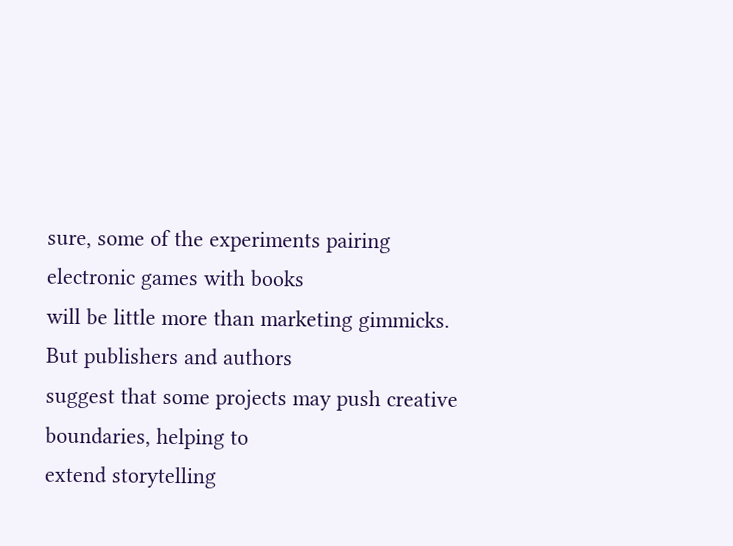sure, some of the experiments pairing electronic games with books
will be little more than marketing gimmicks. But publishers and authors
suggest that some projects may push creative boundaries, helping to
extend storytelling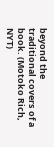beyond the traditional covers of a book. (Motoko Rich, NYT)